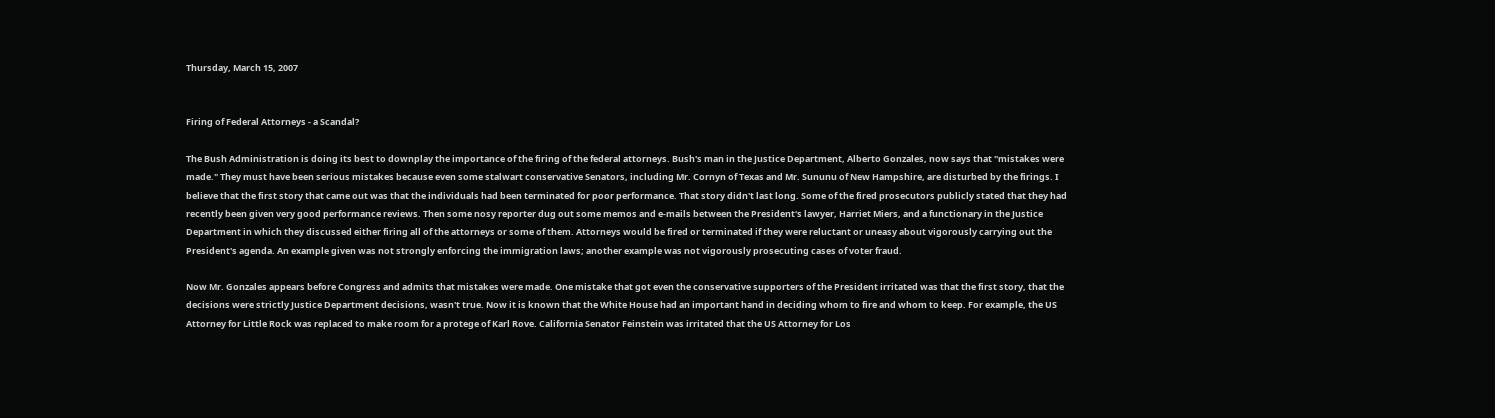Thursday, March 15, 2007


Firing of Federal Attorneys - a Scandal?

The Bush Administration is doing its best to downplay the importance of the firing of the federal attorneys. Bush's man in the Justice Department, Alberto Gonzales, now says that "mistakes were made." They must have been serious mistakes because even some stalwart conservative Senators, including Mr. Cornyn of Texas and Mr. Sununu of New Hampshire, are disturbed by the firings. I believe that the first story that came out was that the individuals had been terminated for poor performance. That story didn't last long. Some of the fired prosecutors publicly stated that they had recently been given very good performance reviews. Then some nosy reporter dug out some memos and e-mails between the President's lawyer, Harriet Miers, and a functionary in the Justice Department in which they discussed either firing all of the attorneys or some of them. Attorneys would be fired or terminated if they were reluctant or uneasy about vigorously carrying out the President's agenda. An example given was not strongly enforcing the immigration laws; another example was not vigorously prosecuting cases of voter fraud.

Now Mr. Gonzales appears before Congress and admits that mistakes were made. One mistake that got even the conservative supporters of the President irritated was that the first story, that the decisions were strictly Justice Department decisions, wasn't true. Now it is known that the White House had an important hand in deciding whom to fire and whom to keep. For example, the US Attorney for Little Rock was replaced to make room for a protege of Karl Rove. California Senator Feinstein was irritated that the US Attorney for Los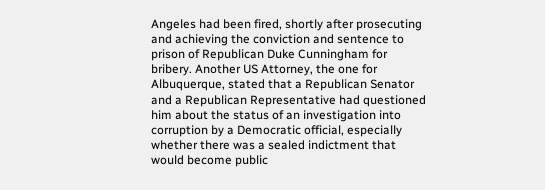Angeles had been fired, shortly after prosecuting and achieving the conviction and sentence to prison of Republican Duke Cunningham for bribery. Another US Attorney, the one for Albuquerque, stated that a Republican Senator and a Republican Representative had questioned him about the status of an investigation into corruption by a Democratic official, especially whether there was a sealed indictment that would become public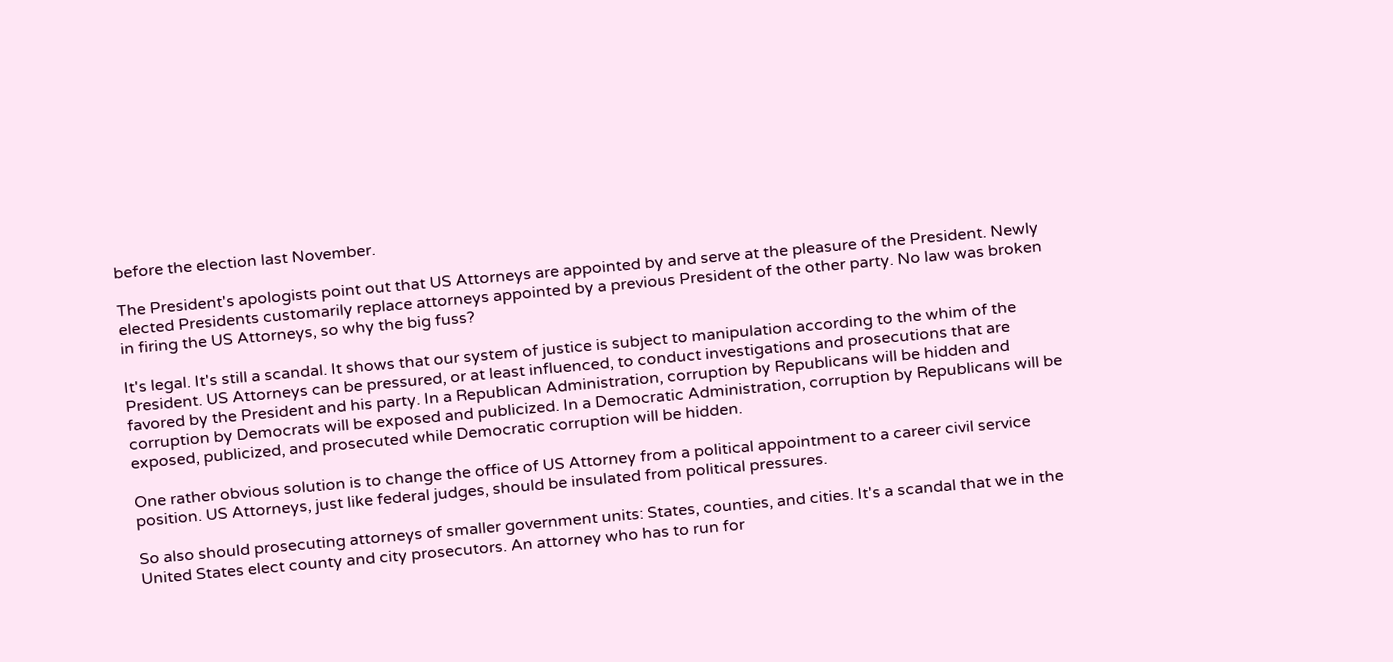before the election last November.

The President's apologists point out that US Attorneys are appointed by and serve at the pleasure of the President. Newly elected Presidents customarily replace attorneys appointed by a previous President of the other party. No law was broken in firing the US Attorneys, so why the big fuss?

It's legal. It's still a scandal. It shows that our system of justice is subject to manipulation according to the whim of the President. US Attorneys can be pressured, or at least influenced, to conduct investigations and prosecutions that are favored by the President and his party. In a Republican Administration, corruption by Republicans will be hidden and corruption by Democrats will be exposed and publicized. In a Democratic Administration, corruption by Republicans will be exposed, publicized, and prosecuted while Democratic corruption will be hidden.

One rather obvious solution is to change the office of US Attorney from a political appointment to a career civil service position. US Attorneys, just like federal judges, should be insulated from political pressures.

So also should prosecuting attorneys of smaller government units: States, counties, and cities. It's a scandal that we in the United States elect county and city prosecutors. An attorney who has to run for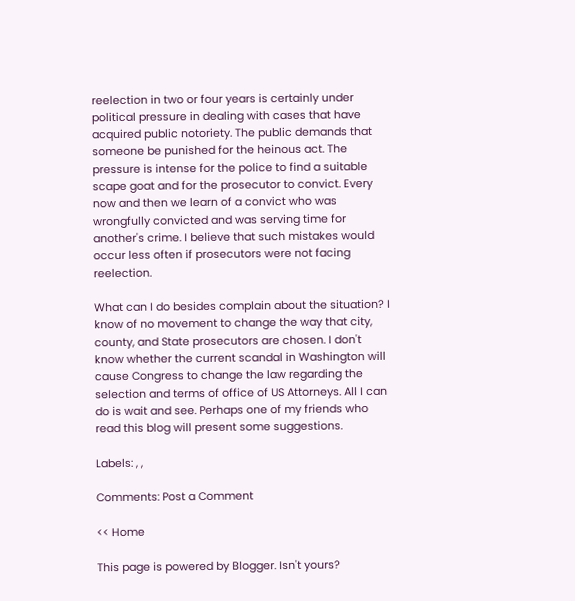reelection in two or four years is certainly under political pressure in dealing with cases that have acquired public notoriety. The public demands that someone be punished for the heinous act. The pressure is intense for the police to find a suitable scape goat and for the prosecutor to convict. Every now and then we learn of a convict who was wrongfully convicted and was serving time for another's crime. I believe that such mistakes would occur less often if prosecutors were not facing reelection.

What can I do besides complain about the situation? I know of no movement to change the way that city, county, and State prosecutors are chosen. I don't know whether the current scandal in Washington will cause Congress to change the law regarding the selection and terms of office of US Attorneys. All I can do is wait and see. Perhaps one of my friends who read this blog will present some suggestions.

Labels: , ,

Comments: Post a Comment

<< Home

This page is powered by Blogger. Isn't yours?